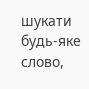шукати будь-яке слово,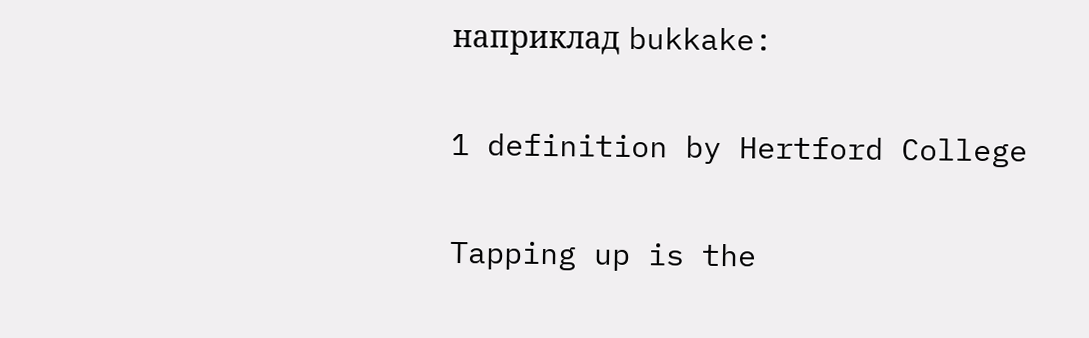наприклад bukkake:

1 definition by Hertford College

Tapping up is the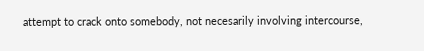attempt to crack onto somebody, not necesarily involving intercourse,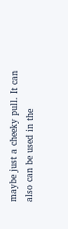maybe just a cheeky pull. It can also can be used in the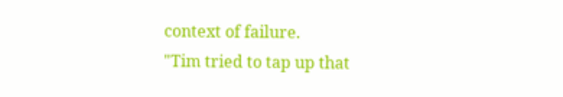context of failure.
"Tim tried to tap up that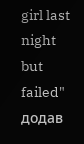girl last night but failed"
додав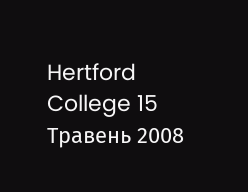Hertford College 15 Травень 2008